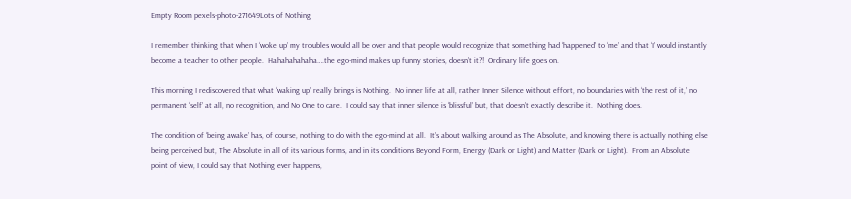Empty Room pexels-photo-271649Lots of Nothing

I remember thinking that when I ‘woke up’ my troubles would all be over and that people would recognize that something had ‘happened’ to ‘me’ and that ‘I’ would instantly become a teacher to other people.  Hahahahahaha….the ego-mind makes up funny stories, doesn’t it?!  Ordinary life goes on.

This morning I rediscovered that what ‘waking up’ really brings is Nothing.  No inner life at all, rather Inner Silence without effort, no boundaries with ‘the rest of it,’ no permanent ‘self’ at all, no recognition, and No One to care.  I could say that inner silence is ‘blissful’ but, that doesn’t exactly describe it.  Nothing does.

The condition of ‘being awake’ has, of course, nothing to do with the ego-mind at all.  It’s about walking around as The Absolute, and knowing there is actually nothing else being perceived but, The Absolute in all of its various forms, and in its conditions Beyond Form, Energy (Dark or Light) and Matter (Dark or Light).  From an Absolute point of view, I could say that Nothing ever happens,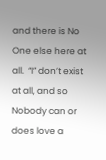and there is No One else here at all.  “I” don’t exist at all, and so Nobody can or does love a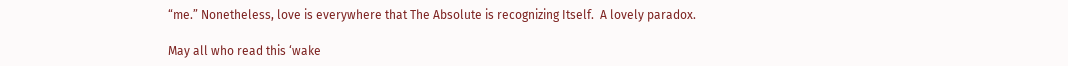“me.” Nonetheless, love is everywhere that The Absolute is recognizing Itself.  A lovely paradox.

May all who read this ‘wake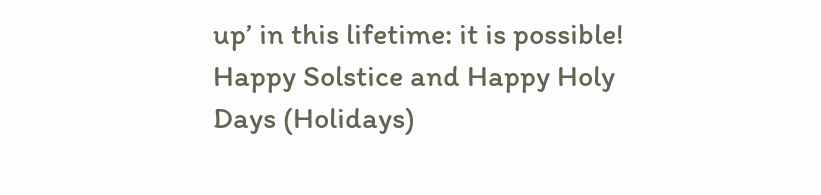up’ in this lifetime: it is possible!  Happy Solstice and Happy Holy Days (Holidays)